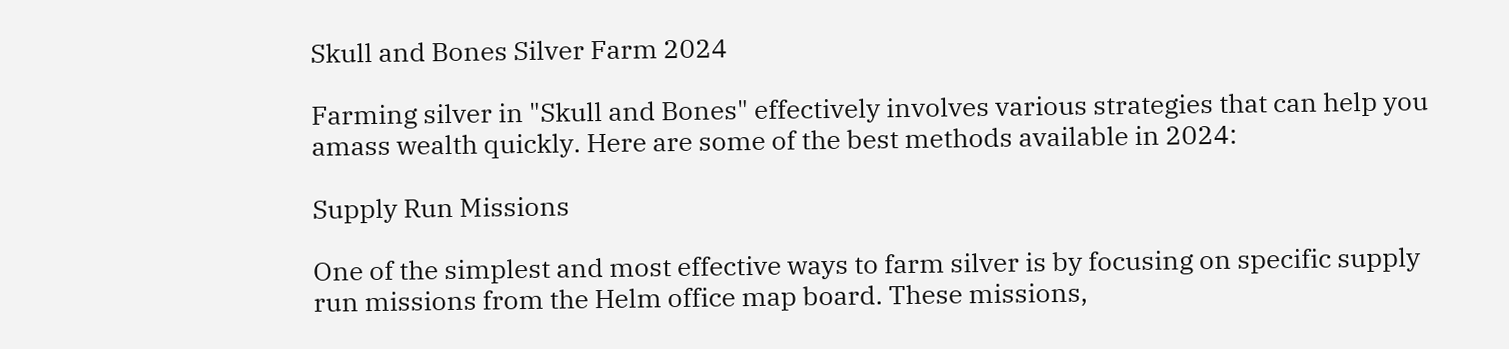Skull and Bones Silver Farm 2024

Farming silver in "Skull and Bones" effectively involves various strategies that can help you amass wealth quickly. Here are some of the best methods available in 2024:

Supply Run Missions

One of the simplest and most effective ways to farm silver is by focusing on specific supply run missions from the Helm office map board. These missions,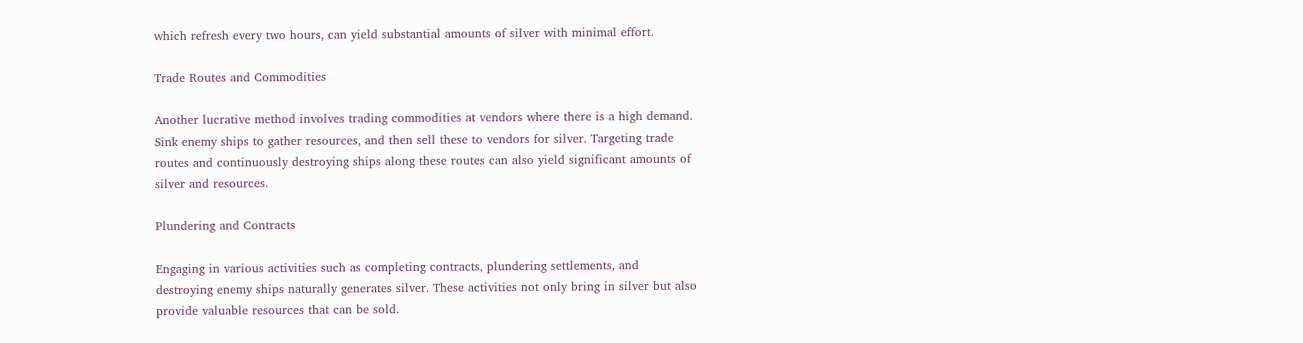which refresh every two hours, can yield substantial amounts of silver with minimal effort.

Trade Routes and Commodities

Another lucrative method involves trading commodities at vendors where there is a high demand. Sink enemy ships to gather resources, and then sell these to vendors for silver. Targeting trade routes and continuously destroying ships along these routes can also yield significant amounts of silver and resources.

Plundering and Contracts

Engaging in various activities such as completing contracts, plundering settlements, and destroying enemy ships naturally generates silver. These activities not only bring in silver but also provide valuable resources that can be sold.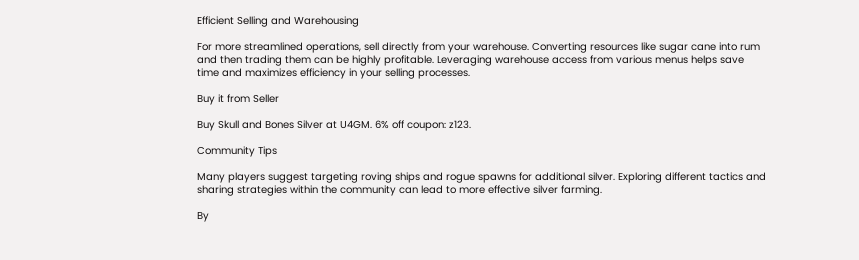Efficient Selling and Warehousing

For more streamlined operations, sell directly from your warehouse. Converting resources like sugar cane into rum and then trading them can be highly profitable. Leveraging warehouse access from various menus helps save time and maximizes efficiency in your selling processes.

Buy it from Seller

Buy Skull and Bones Silver at U4GM. 6% off coupon: z123.

Community Tips

Many players suggest targeting roving ships and rogue spawns for additional silver. Exploring different tactics and sharing strategies within the community can lead to more effective silver farming.

By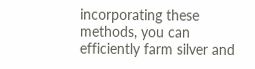incorporating these methods, you can efficiently farm silver and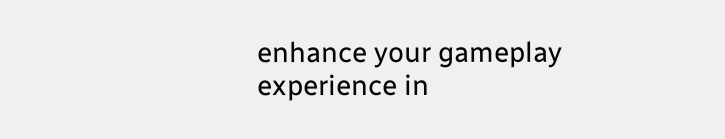enhance your gameplay experience in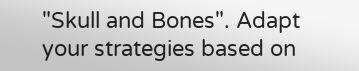"Skull and Bones". Adapt your strategies based on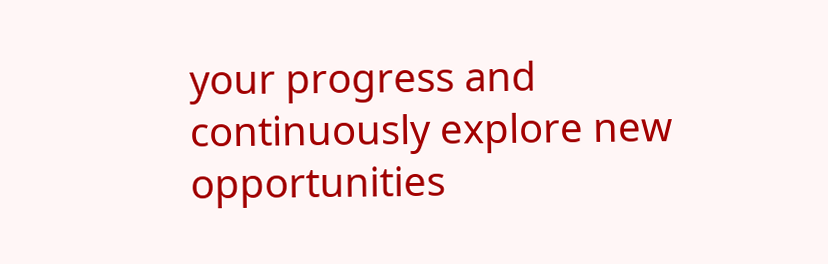your progress and continuously explore new opportunities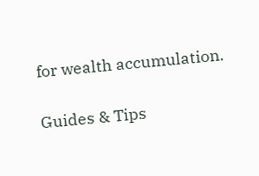for wealth accumulation.

Guides & Tips